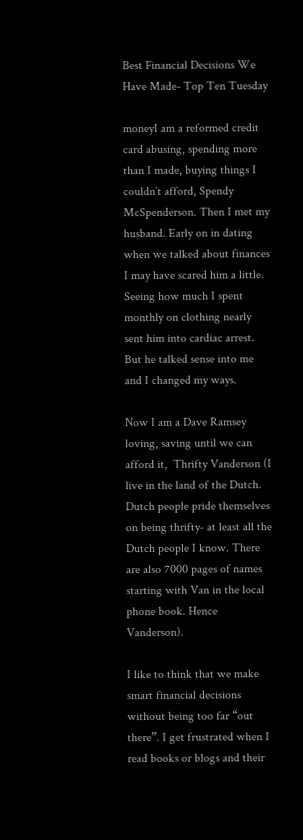Best Financial Decisions We Have Made- Top Ten Tuesday

moneyI am a reformed credit card abusing, spending more than I made, buying things I couldn’t afford, Spendy McSpenderson. Then I met my husband. Early on in dating when we talked about finances I may have scared him a little. Seeing how much I spent monthly on clothing nearly sent him into cardiac arrest. But he talked sense into me and I changed my ways.

Now I am a Dave Ramsey loving, saving until we can afford it,  Thrifty Vanderson (I live in the land of the Dutch. Dutch people pride themselves on being thrifty- at least all the Dutch people I know. There are also 7000 pages of names starting with Van in the local phone book. Hence Vanderson).

I like to think that we make smart financial decisions without being too far “out there”. I get frustrated when I read books or blogs and their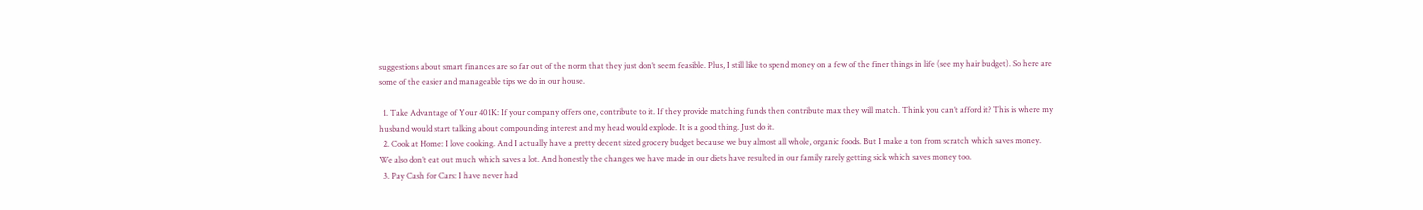suggestions about smart finances are so far out of the norm that they just don’t seem feasible. Plus, I still like to spend money on a few of the finer things in life (see my hair budget). So here are some of the easier and manageable tips we do in our house.

  1. Take Advantage of Your 401K: If your company offers one, contribute to it. If they provide matching funds then contribute max they will match. Think you can’t afford it? This is where my husband would start talking about compounding interest and my head would explode. It is a good thing. Just do it.
  2. Cook at Home: I love cooking. And I actually have a pretty decent sized grocery budget because we buy almost all whole, organic foods. But I make a ton from scratch which saves money. We also don’t eat out much which saves a lot. And honestly the changes we have made in our diets have resulted in our family rarely getting sick which saves money too.
  3. Pay Cash for Cars: I have never had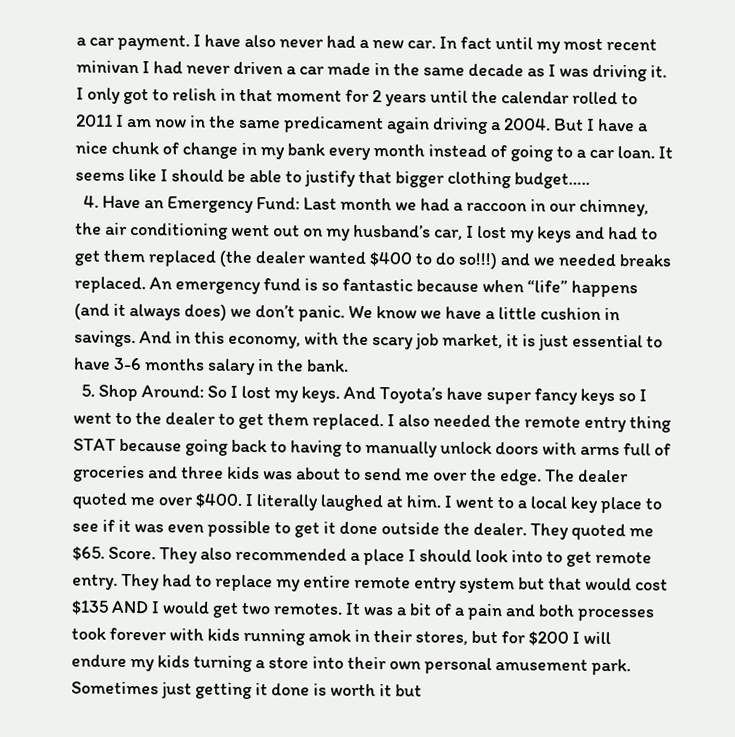a car payment. I have also never had a new car. In fact until my most recent minivan I had never driven a car made in the same decade as I was driving it. I only got to relish in that moment for 2 years until the calendar rolled to 2011 I am now in the same predicament again driving a 2004. But I have a nice chunk of change in my bank every month instead of going to a car loan. It seems like I should be able to justify that bigger clothing budget…..
  4. Have an Emergency Fund: Last month we had a raccoon in our chimney, the air conditioning went out on my husband’s car, I lost my keys and had to get them replaced (the dealer wanted $400 to do so!!!) and we needed breaks replaced. An emergency fund is so fantastic because when “life” happens (and it always does) we don’t panic. We know we have a little cushion in savings. And in this economy, with the scary job market, it is just essential to have 3-6 months salary in the bank.
  5. Shop Around: So I lost my keys. And Toyota’s have super fancy keys so I went to the dealer to get them replaced. I also needed the remote entry thing STAT because going back to having to manually unlock doors with arms full of groceries and three kids was about to send me over the edge. The dealer quoted me over $400. I literally laughed at him. I went to a local key place to see if it was even possible to get it done outside the dealer. They quoted me $65. Score. They also recommended a place I should look into to get remote entry. They had to replace my entire remote entry system but that would cost $135 AND I would get two remotes. It was a bit of a pain and both processes took forever with kids running amok in their stores, but for $200 I will endure my kids turning a store into their own personal amusement park. Sometimes just getting it done is worth it but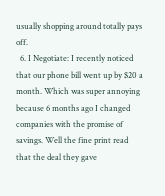usually shopping around totally pays off.
  6. I Negotiate: I recently noticed that our phone bill went up by $20 a month. Which was super annoying because 6 months ago I changed companies with the promise of savings. Well the fine print read that the deal they gave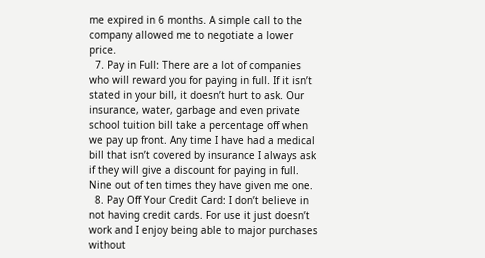me expired in 6 months. A simple call to the company allowed me to negotiate a lower price.
  7. Pay in Full: There are a lot of companies who will reward you for paying in full. If it isn’t stated in your bill, it doesn’t hurt to ask. Our insurance, water, garbage and even private school tuition bill take a percentage off when we pay up front. Any time I have had a medical bill that isn’t covered by insurance I always ask if they will give a discount for paying in full. Nine out of ten times they have given me one.
  8. Pay Off Your Credit Card: I don’t believe in not having credit cards. For use it just doesn’t work and I enjoy being able to major purchases without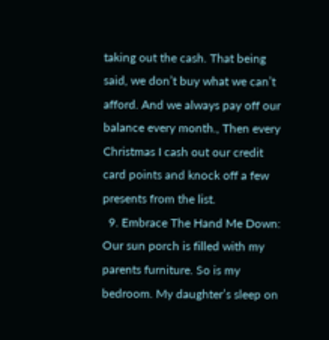taking out the cash. That being said, we don’t buy what we can’t afford. And we always pay off our balance every month., Then every Christmas I cash out our credit card points and knock off a few presents from the list.
  9. Embrace The Hand Me Down: Our sun porch is filled with my parents furniture. So is my bedroom. My daughter’s sleep on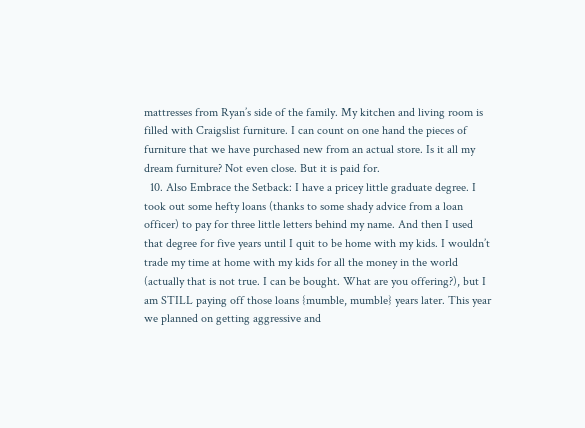mattresses from Ryan’s side of the family. My kitchen and living room is filled with Craigslist furniture. I can count on one hand the pieces of furniture that we have purchased new from an actual store. Is it all my dream furniture? Not even close. But it is paid for.
  10. Also Embrace the Setback: I have a pricey little graduate degree. I took out some hefty loans (thanks to some shady advice from a loan officer) to pay for three little letters behind my name. And then I used that degree for five years until I quit to be home with my kids. I wouldn’t trade my time at home with my kids for all the money in the world (actually that is not true. I can be bought. What are you offering?), but I am STILL paying off those loans {mumble, mumble} years later. This year we planned on getting aggressive and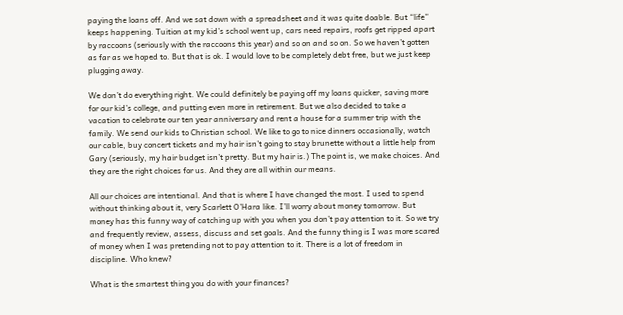paying the loans off. And we sat down with a spreadsheet and it was quite doable. But “life” keeps happening. Tuition at my kid’s school went up, cars need repairs, roofs get ripped apart by raccoons (seriously with the raccoons this year) and so on and so on. So we haven’t gotten as far as we hoped to. But that is ok. I would love to be completely debt free, but we just keep plugging away.

We don’t do everything right. We could definitely be paying off my loans quicker, saving more for our kid’s college, and putting even more in retirement. But we also decided to take a vacation to celebrate our ten year anniversary and rent a house for a summer trip with the family. We send our kids to Christian school. We like to go to nice dinners occasionally, watch our cable, buy concert tickets and my hair isn’t going to stay brunette without a little help from Gary (seriously, my hair budget isn’t pretty. But my hair is.) The point is, we make choices. And they are the right choices for us. And they are all within our means.

All our choices are intentional. And that is where I have changed the most. I used to spend without thinking about it, very Scarlett O’Hara like. I’ll worry about money tomorrow. But money has this funny way of catching up with you when you don’t pay attention to it. So we try and frequently review, assess, discuss and set goals. And the funny thing is I was more scared of money when I was pretending not to pay attention to it. There is a lot of freedom in discipline. Who knew?

What is the smartest thing you do with your finances?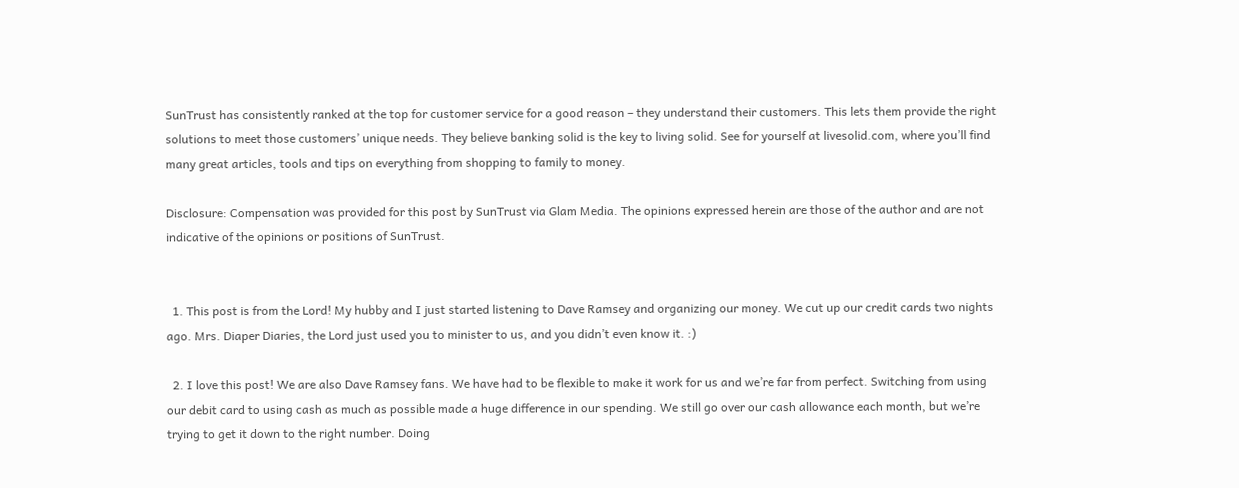SunTrust has consistently ranked at the top for customer service for a good reason – they understand their customers. This lets them provide the right solutions to meet those customers’ unique needs. They believe banking solid is the key to living solid. See for yourself at livesolid.com, where you’ll find many great articles, tools and tips on everything from shopping to family to money.

Disclosure: Compensation was provided for this post by SunTrust via Glam Media. The opinions expressed herein are those of the author and are not indicative of the opinions or positions of SunTrust.


  1. This post is from the Lord! My hubby and I just started listening to Dave Ramsey and organizing our money. We cut up our credit cards two nights ago. Mrs. Diaper Diaries, the Lord just used you to minister to us, and you didn’t even know it. :)

  2. I love this post! We are also Dave Ramsey fans. We have had to be flexible to make it work for us and we’re far from perfect. Switching from using our debit card to using cash as much as possible made a huge difference in our spending. We still go over our cash allowance each month, but we’re trying to get it down to the right number. Doing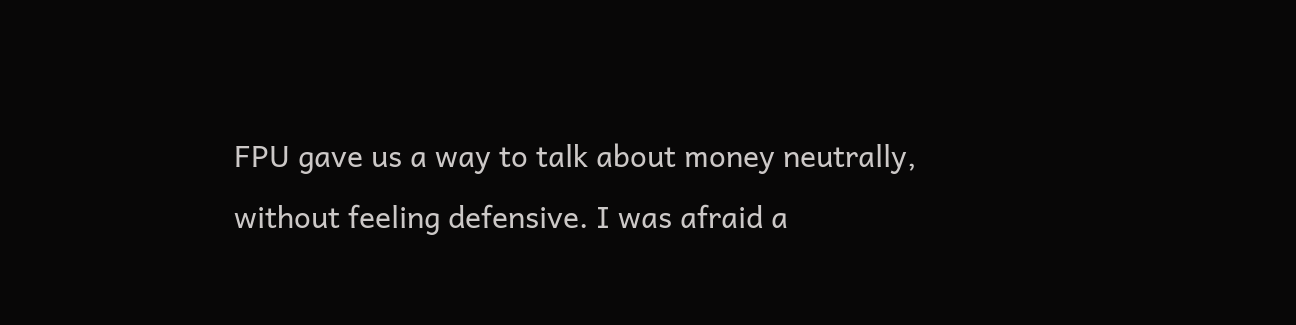FPU gave us a way to talk about money neutrally, without feeling defensive. I was afraid a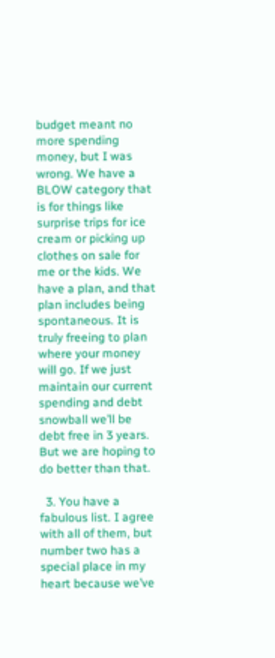budget meant no more spending money, but I was wrong. We have a BLOW category that is for things like surprise trips for ice cream or picking up clothes on sale for me or the kids. We have a plan, and that plan includes being spontaneous. It is truly freeing to plan where your money will go. If we just maintain our current spending and debt snowball we’ll be debt free in 3 years. But we are hoping to do better than that.

  3. You have a fabulous list. I agree with all of them, but number two has a special place in my heart because we’ve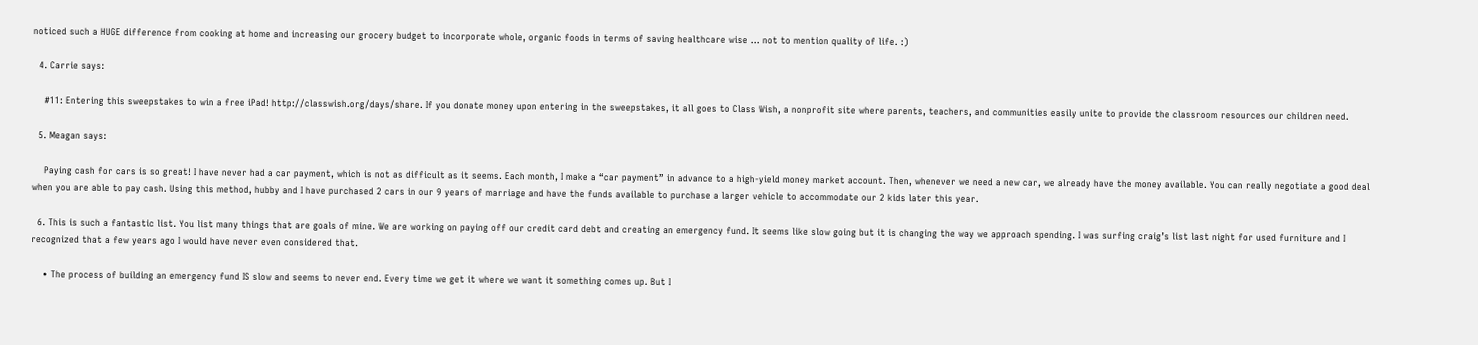noticed such a HUGE difference from cooking at home and increasing our grocery budget to incorporate whole, organic foods in terms of saving healthcare wise … not to mention quality of life. :)

  4. Carrie says:

    #11: Entering this sweepstakes to win a free iPad! http://classwish.org/days/share. If you donate money upon entering in the sweepstakes, it all goes to Class Wish, a nonprofit site where parents, teachers, and communities easily unite to provide the classroom resources our children need.

  5. Meagan says:

    Paying cash for cars is so great! I have never had a car payment, which is not as difficult as it seems. Each month, I make a “car payment” in advance to a high-yield money market account. Then, whenever we need a new car, we already have the money available. You can really negotiate a good deal when you are able to pay cash. Using this method, hubby and I have purchased 2 cars in our 9 years of marriage and have the funds available to purchase a larger vehicle to accommodate our 2 kids later this year.

  6. This is such a fantastic list. You list many things that are goals of mine. We are working on paying off our credit card debt and creating an emergency fund. It seems like slow going but it is changing the way we approach spending. I was surfing craig’s list last night for used furniture and I recognized that a few years ago I would have never even considered that.

    • The process of building an emergency fund IS slow and seems to never end. Every time we get it where we want it something comes up. But I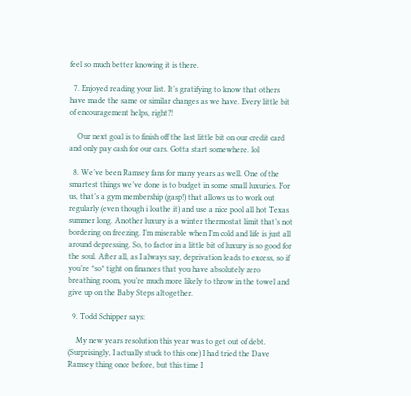feel so much better knowing it is there.

  7. Enjoyed reading your list. It’s gratifying to know that others have made the same or similar changes as we have. Every little bit of encouragement helps, right?!

    Our next goal is to finish off the last little bit on our credit card and only pay cash for our cars. Gotta start somewhere. lol

  8. We’ve been Ramsey fans for many years as well. One of the smartest things we’ve done is to budget in some small luxuries. For us, that’s a gym membership (gasp!) that allows us to work out regularly (even though i loathe it) and use a nice pool all hot Texas summer long. Another luxury is a winter thermostat limit that’s not bordering on freezing. I’m miserable when I’m cold and life is just all around depressing. So, to factor in a little bit of luxury is so good for the soul. After all, as I always say, deprivation leads to excess, so if you’re *so* tight on finances that you have absolutely zero breathing room, you’re much more likely to throw in the towel and give up on the Baby Steps altogether.

  9. Todd Schipper says:

    My new years resolution this year was to get out of debt. (Surprisingly, I actually stuck to this one) I had tried the Dave Ramsey thing once before, but this time I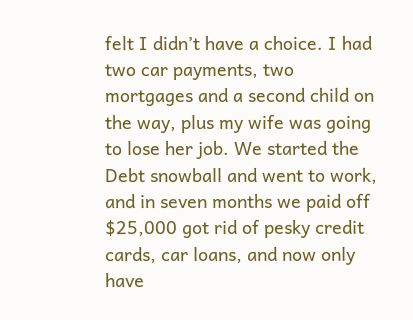felt I didn’t have a choice. I had two car payments, two mortgages and a second child on the way, plus my wife was going to lose her job. We started the Debt snowball and went to work, and in seven months we paid off $25,000 got rid of pesky credit cards, car loans, and now only have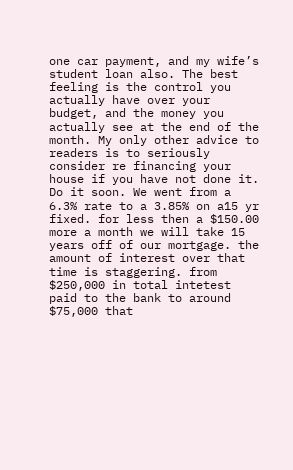one car payment, and my wife’s student loan also. The best feeling is the control you actually have over your budget, and the money you actually see at the end of the month. My only other advice to readers is to seriously consider re financing your house if you have not done it. Do it soon. We went from a 6.3% rate to a 3.85% on a15 yr fixed. for less then a $150.00 more a month we will take 15 years off of our mortgage. the amount of interest over that time is staggering. from $250,000 in total intetest paid to the bank to around $75,000 that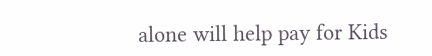alone will help pay for Kids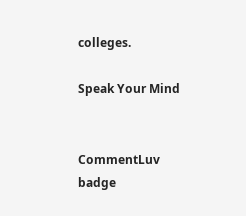colleges.

Speak Your Mind


CommentLuv badge